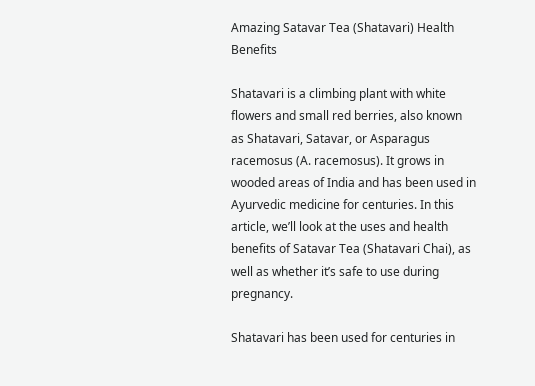Amazing Satavar Tea (Shatavari) Health Benefits

Shatavari is a climbing plant with white flowers and small red berries, also known as Shatavari, Satavar, or Asparagus racemosus (A. racemosus). It grows in wooded areas of India and has been used in Ayurvedic medicine for centuries. In this article, we’ll look at the uses and health benefits of Satavar Tea (Shatavari Chai), as well as whether it’s safe to use during pregnancy.

Shatavari has been used for centuries in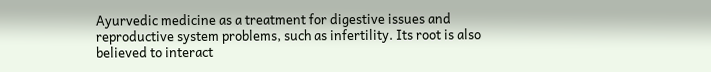Ayurvedic medicine as a treatment for digestive issues and reproductive system problems, such as infertility. Its root is also believed to interact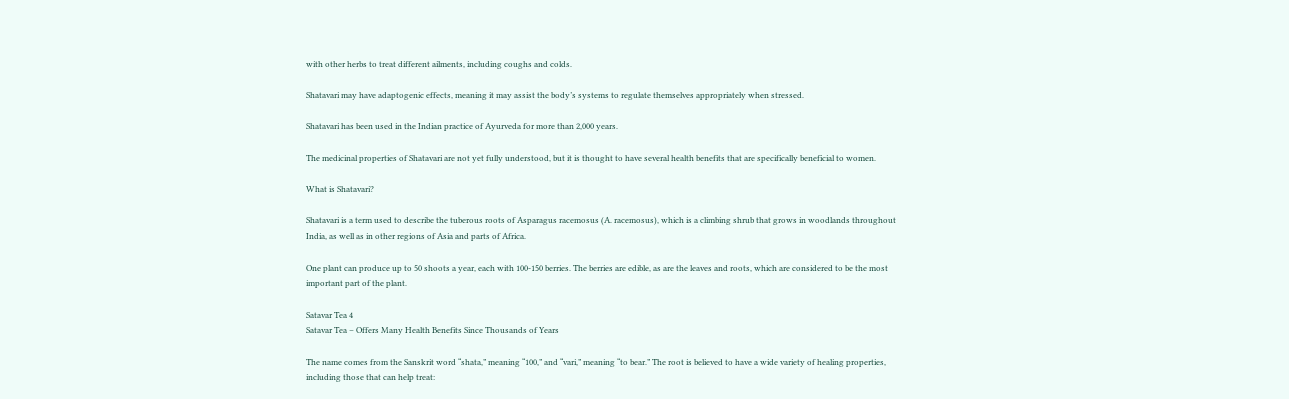with other herbs to treat different ailments, including coughs and colds.

Shatavari may have adaptogenic effects, meaning it may assist the body’s systems to regulate themselves appropriately when stressed.

Shatavari has been used in the Indian practice of Ayurveda for more than 2,000 years.

The medicinal properties of Shatavari are not yet fully understood, but it is thought to have several health benefits that are specifically beneficial to women.

What is Shatavari?

Shatavari is a term used to describe the tuberous roots of Asparagus racemosus (A. racemosus), which is a climbing shrub that grows in woodlands throughout India, as well as in other regions of Asia and parts of Africa.

One plant can produce up to 50 shoots a year, each with 100-150 berries. The berries are edible, as are the leaves and roots, which are considered to be the most important part of the plant.

Satavar Tea 4
Satavar Tea – Offers Many Health Benefits Since Thousands of Years

The name comes from the Sanskrit word “shata,” meaning “100,” and “vari,” meaning “to bear.” The root is believed to have a wide variety of healing properties, including those that can help treat: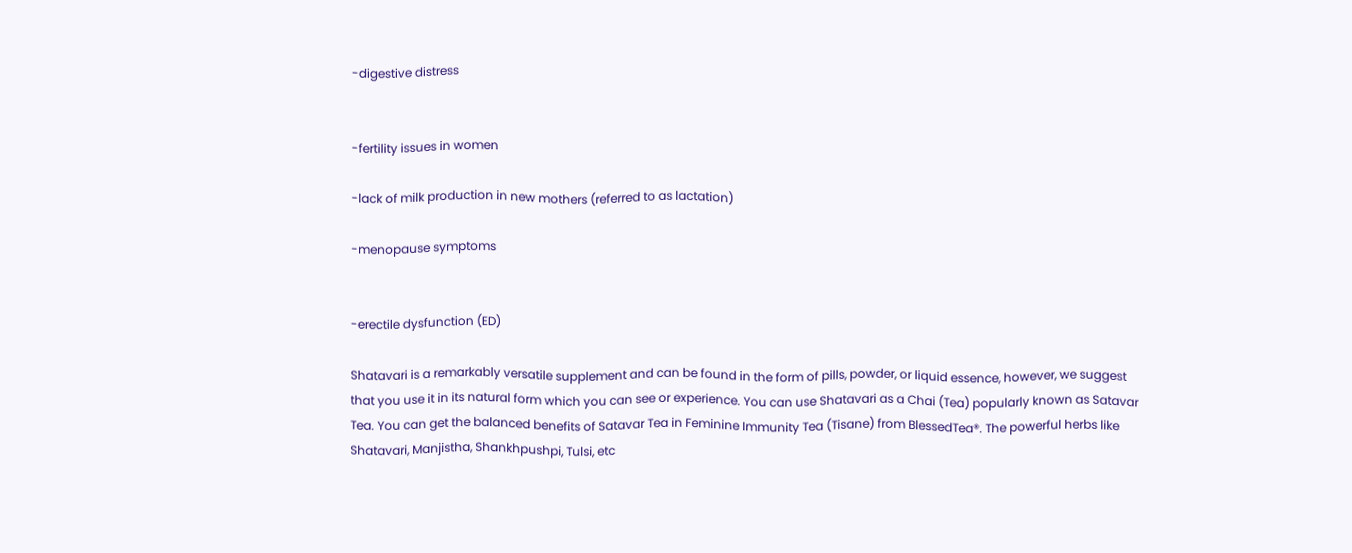-digestive distress


-fertility issues in women

-lack of milk production in new mothers (referred to as lactation)

-menopause symptoms


-erectile dysfunction (ED)

Shatavari is a remarkably versatile supplement and can be found in the form of pills, powder, or liquid essence, however, we suggest that you use it in its natural form which you can see or experience. You can use Shatavari as a Chai (Tea) popularly known as Satavar Tea. You can get the balanced benefits of Satavar Tea in Feminine Immunity Tea (Tisane) from BlessedTea®. The powerful herbs like Shatavari, Manjistha, Shankhpushpi, Tulsi, etc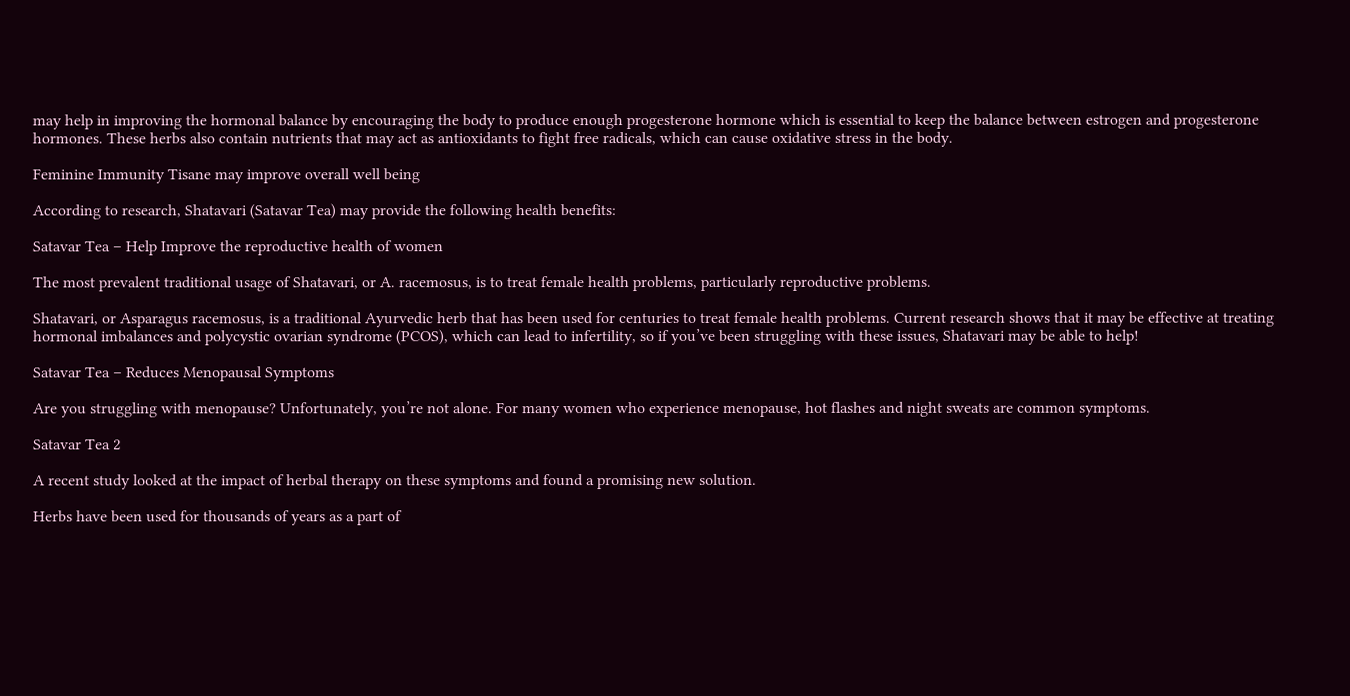may help in improving the hormonal balance by encouraging the body to produce enough progesterone hormone which is essential to keep the balance between estrogen and progesterone hormones. These herbs also contain nutrients that may act as antioxidants to fight free radicals, which can cause oxidative stress in the body.

Feminine Immunity Tisane may improve overall well being

According to research, Shatavari (Satavar Tea) may provide the following health benefits:

Satavar Tea – Help Improve the reproductive health of women

The most prevalent traditional usage of Shatavari, or A. racemosus, is to treat female health problems, particularly reproductive problems.

Shatavari, or Asparagus racemosus, is a traditional Ayurvedic herb that has been used for centuries to treat female health problems. Current research shows that it may be effective at treating hormonal imbalances and polycystic ovarian syndrome (PCOS), which can lead to infertility, so if you’ve been struggling with these issues, Shatavari may be able to help!

Satavar Tea – Reduces Menopausal Symptoms

Are you struggling with menopause? Unfortunately, you’re not alone. For many women who experience menopause, hot flashes and night sweats are common symptoms.

Satavar Tea 2

A recent study looked at the impact of herbal therapy on these symptoms and found a promising new solution.

Herbs have been used for thousands of years as a part of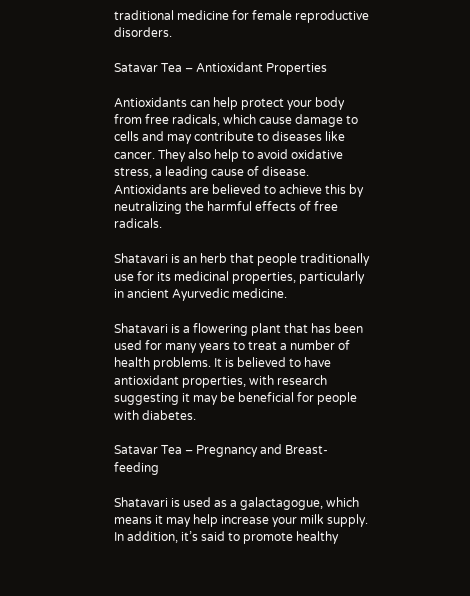traditional medicine for female reproductive disorders.

Satavar Tea – Antioxidant Properties

Antioxidants can help protect your body from free radicals, which cause damage to cells and may contribute to diseases like cancer. They also help to avoid oxidative stress, a leading cause of disease. Antioxidants are believed to achieve this by neutralizing the harmful effects of free radicals.

Shatavari is an herb that people traditionally use for its medicinal properties, particularly in ancient Ayurvedic medicine.

Shatavari is a flowering plant that has been used for many years to treat a number of health problems. It is believed to have antioxidant properties, with research suggesting it may be beneficial for people with diabetes.

Satavar Tea – Pregnancy and Breast-feeding

Shatavari is used as a galactagogue, which means it may help increase your milk supply. In addition, it’s said to promote healthy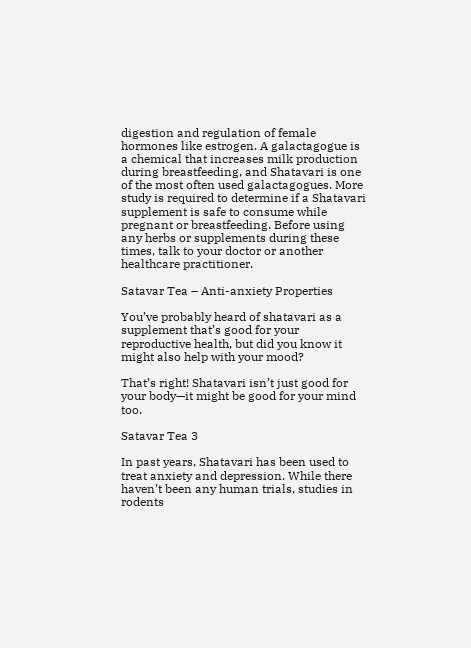digestion and regulation of female hormones like estrogen. A galactagogue is a chemical that increases milk production during breastfeeding, and Shatavari is one of the most often used galactagogues. More study is required to determine if a Shatavari supplement is safe to consume while pregnant or breastfeeding. Before using any herbs or supplements during these times, talk to your doctor or another healthcare practitioner.

Satavar Tea – Anti-anxiety Properties

You’ve probably heard of shatavari as a supplement that’s good for your reproductive health, but did you know it might also help with your mood?

That’s right! Shatavari isn’t just good for your body—it might be good for your mind too.

Satavar Tea 3

In past years, Shatavari has been used to treat anxiety and depression. While there haven’t been any human trials, studies in rodents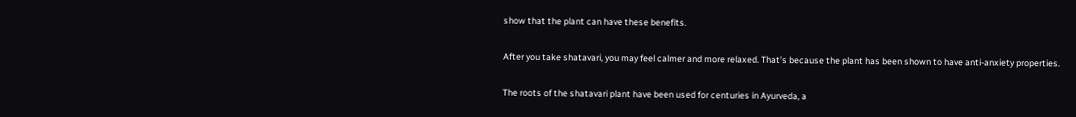show that the plant can have these benefits.

After you take shatavari, you may feel calmer and more relaxed. That’s because the plant has been shown to have anti-anxiety properties.

The roots of the shatavari plant have been used for centuries in Ayurveda, a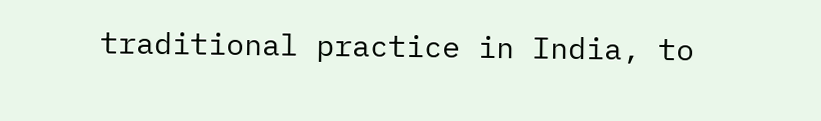traditional practice in India, to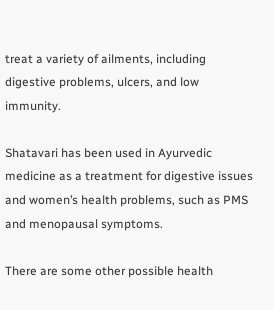treat a variety of ailments, including digestive problems, ulcers, and low immunity.

Shatavari has been used in Ayurvedic medicine as a treatment for digestive issues and women’s health problems, such as PMS and menopausal symptoms.

There are some other possible health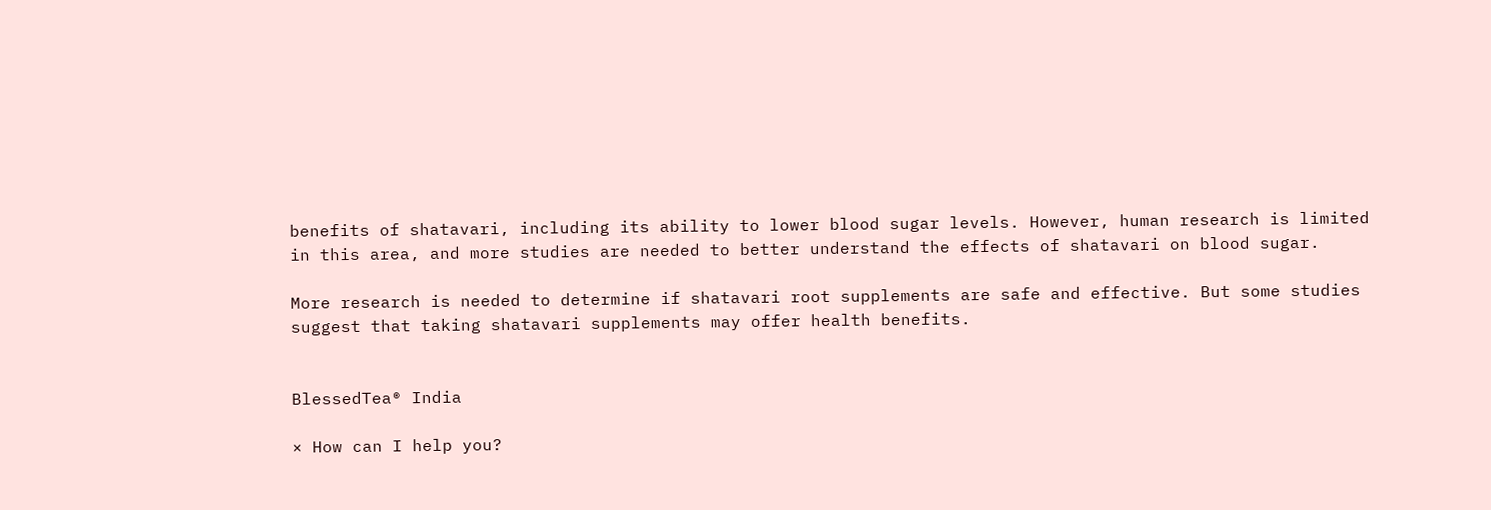benefits of shatavari, including its ability to lower blood sugar levels. However, human research is limited in this area, and more studies are needed to better understand the effects of shatavari on blood sugar.

More research is needed to determine if shatavari root supplements are safe and effective. But some studies suggest that taking shatavari supplements may offer health benefits.


BlessedTea® India

× How can I help you?